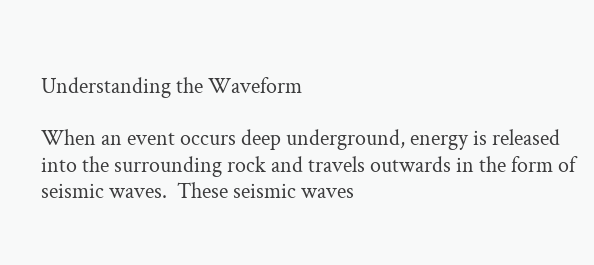Understanding the Waveform

When an event occurs deep underground, energy is released into the surrounding rock and travels outwards in the form of seismic waves.  These seismic waves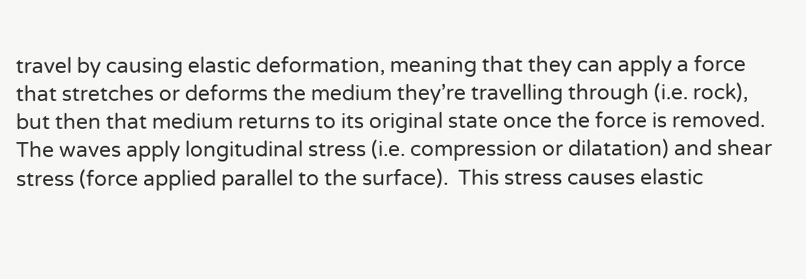travel by causing elastic deformation, meaning that they can apply a force that stretches or deforms the medium they’re travelling through (i.e. rock), but then that medium returns to its original state once the force is removed.  The waves apply longitudinal stress (i.e. compression or dilatation) and shear stress (force applied parallel to the surface).  This stress causes elastic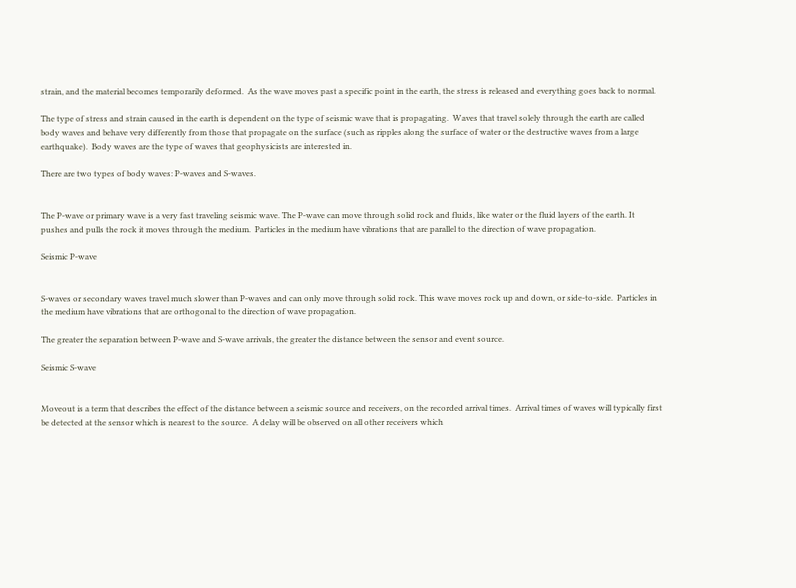strain, and the material becomes temporarily deformed.  As the wave moves past a specific point in the earth, the stress is released and everything goes back to normal.

The type of stress and strain caused in the earth is dependent on the type of seismic wave that is propagating.  Waves that travel solely through the earth are called body waves and behave very differently from those that propagate on the surface (such as ripples along the surface of water or the destructive waves from a large earthquake).  Body waves are the type of waves that geophysicists are interested in.

There are two types of body waves: P-waves and S-waves.


The P-wave or primary wave is a very fast traveling seismic wave. The P-wave can move through solid rock and fluids, like water or the fluid layers of the earth. It pushes and pulls the rock it moves through the medium.  Particles in the medium have vibrations that are parallel to the direction of wave propagation.

Seismic P-wave


S-waves or secondary waves travel much slower than P-waves and can only move through solid rock. This wave moves rock up and down, or side-to-side.  Particles in the medium have vibrations that are orthogonal to the direction of wave propagation.

The greater the separation between P-wave and S-wave arrivals, the greater the distance between the sensor and event source.

Seismic S-wave


Moveout is a term that describes the effect of the distance between a seismic source and receivers, on the recorded arrival times.  Arrival times of waves will typically first be detected at the sensor which is nearest to the source.  A delay will be observed on all other receivers which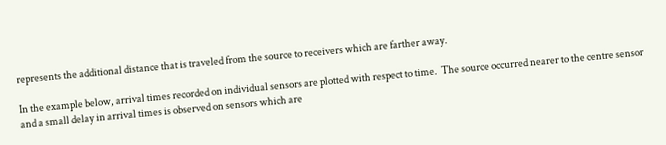represents the additional distance that is traveled from the source to receivers which are farther away.

In the example below, arrival times recorded on individual sensors are plotted with respect to time.  The source occurred nearer to the centre sensor and a small delay in arrival times is observed on sensors which are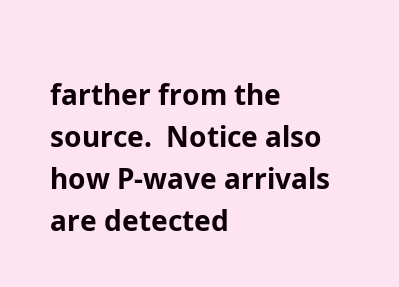farther from the source.  Notice also how P-wave arrivals are detected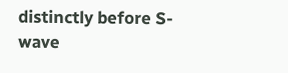distinctly before S-wave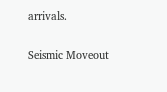arrivals.

Seismic Moveout